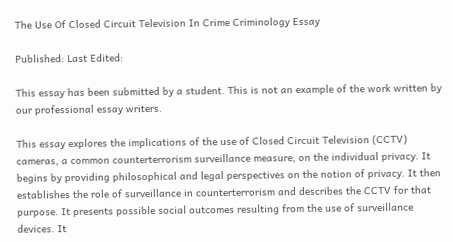The Use Of Closed Circuit Television In Crime Criminology Essay

Published: Last Edited:

This essay has been submitted by a student. This is not an example of the work written by our professional essay writers.

This essay explores the implications of the use of Closed Circuit Television (CCTV) cameras, a common counterterrorism surveillance measure, on the individual privacy. It begins by providing philosophical and legal perspectives on the notion of privacy. It then establishes the role of surveillance in counterterrorism and describes the CCTV for that purpose. It presents possible social outcomes resulting from the use of surveillance devices. It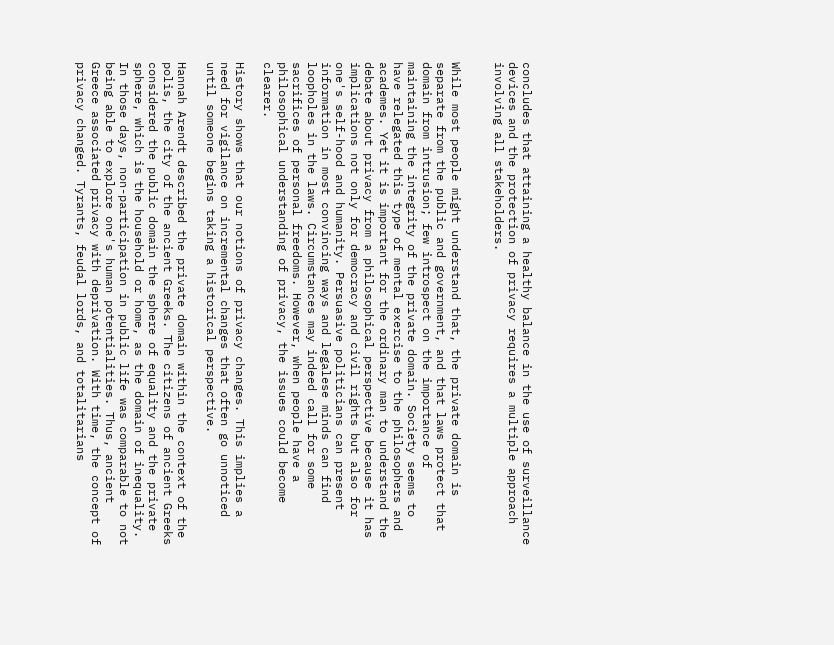concludes that attaining a healthy balance in the use of surveillance devices and the protection of privacy requires a multiple approach involving all stakeholders.


While most people might understand that, the private domain is separate from the public and government, and that laws protect that domain from intrusion; few introspect on the importance of maintaining the integrity of the private domain. Society seems to have relegated this type of mental exercise to the philosophers and academes. Yet it is important for the ordinary man to understand the debate about privacy from a philosophical perspective because it has implications not only for democracy and civil rights but also for one's self-hood and humanity. Persuasive politicians can present information in most convincing ways and legalese minds can find loopholes in the laws. Circumstances may indeed call for some sacrifices of personal freedoms. However, when people have a philosophical understanding of privacy, the issues could become clearer.

History shows that our notions of privacy changes. This implies a need for vigilance on incremental changes that often go unnoticed until someone begins taking a historical perspective.

Hannah Arendt described the private domain within the context of the polis, the city of the ancient Greeks. The citizens of ancient Greeks considered the public domain the sphere of equality and the private sphere, which is the household or home, as the domain of inequality. In those days, non-participation in public life was comparable to not being able to explore one's human potentialities. Thus, ancient Greece associated privacy with deprivation. With time, the concept of privacy changed. Tyrants, feudal lords, and totalitarians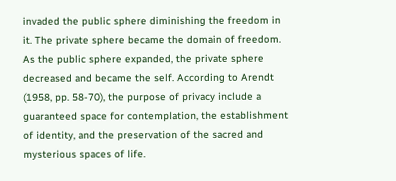invaded the public sphere diminishing the freedom in it. The private sphere became the domain of freedom. As the public sphere expanded, the private sphere decreased and became the self. According to Arendt (1958, pp. 58-70), the purpose of privacy include a guaranteed space for contemplation, the establishment of identity, and the preservation of the sacred and mysterious spaces of life.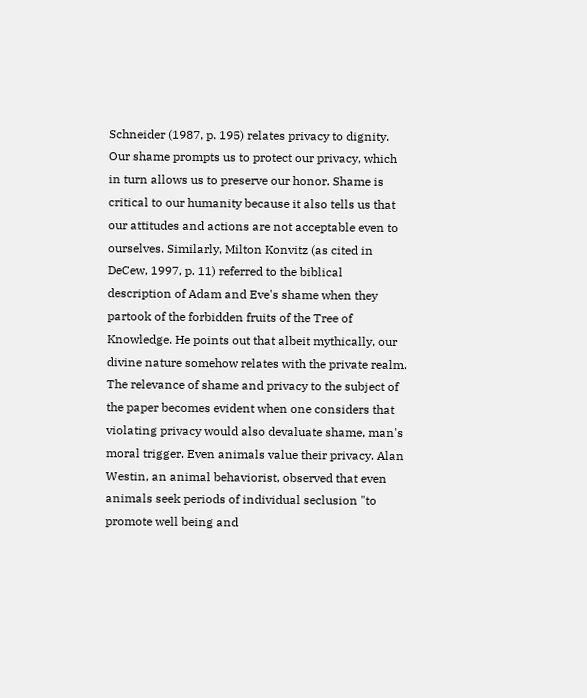Schneider (1987, p. 195) relates privacy to dignity. Our shame prompts us to protect our privacy, which in turn allows us to preserve our honor. Shame is critical to our humanity because it also tells us that our attitudes and actions are not acceptable even to ourselves. Similarly, Milton Konvitz (as cited in DeCew, 1997, p. 11) referred to the biblical description of Adam and Eve's shame when they partook of the forbidden fruits of the Tree of Knowledge. He points out that albeit mythically, our divine nature somehow relates with the private realm. The relevance of shame and privacy to the subject of the paper becomes evident when one considers that violating privacy would also devaluate shame, man's moral trigger. Even animals value their privacy. Alan Westin, an animal behaviorist, observed that even animals seek periods of individual seclusion "to promote well being and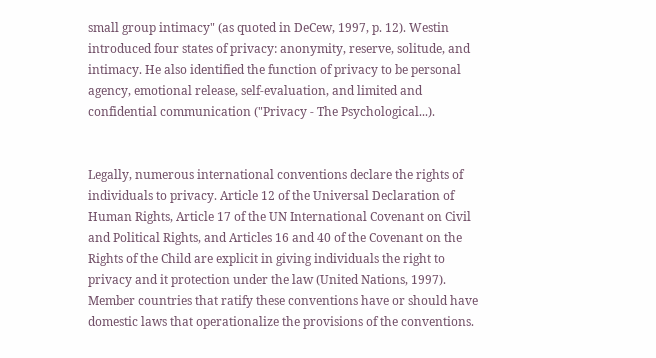small group intimacy" (as quoted in DeCew, 1997, p. 12). Westin introduced four states of privacy: anonymity, reserve, solitude, and intimacy. He also identified the function of privacy to be personal agency, emotional release, self-evaluation, and limited and confidential communication ("Privacy - The Psychological...).


Legally, numerous international conventions declare the rights of individuals to privacy. Article 12 of the Universal Declaration of Human Rights, Article 17 of the UN International Covenant on Civil and Political Rights, and Articles 16 and 40 of the Covenant on the Rights of the Child are explicit in giving individuals the right to privacy and it protection under the law (United Nations, 1997). Member countries that ratify these conventions have or should have domestic laws that operationalize the provisions of the conventions.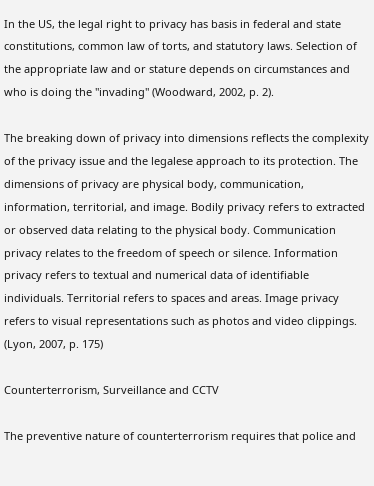In the US, the legal right to privacy has basis in federal and state constitutions, common law of torts, and statutory laws. Selection of the appropriate law and or stature depends on circumstances and who is doing the "invading" (Woodward, 2002, p. 2).

The breaking down of privacy into dimensions reflects the complexity of the privacy issue and the legalese approach to its protection. The dimensions of privacy are physical body, communication, information, territorial, and image. Bodily privacy refers to extracted or observed data relating to the physical body. Communication privacy relates to the freedom of speech or silence. Information privacy refers to textual and numerical data of identifiable individuals. Territorial refers to spaces and areas. Image privacy refers to visual representations such as photos and video clippings. (Lyon, 2007, p. 175)

Counterterrorism, Surveillance and CCTV

The preventive nature of counterterrorism requires that police and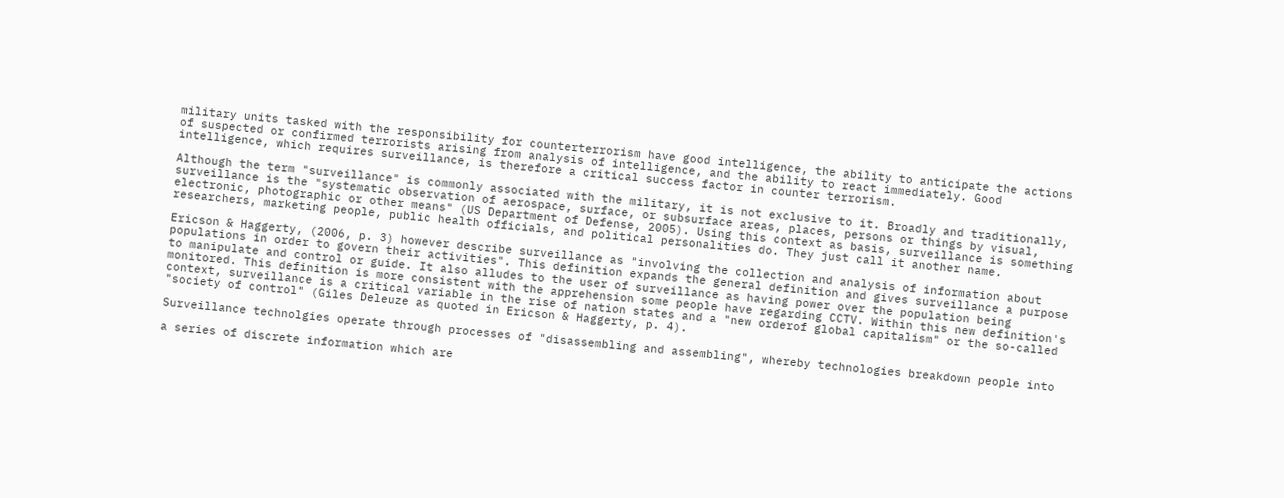military units tasked with the responsibility for counterterrorism have good intelligence, the ability to anticipate the actions of suspected or confirmed terrorists arising from analysis of intelligence, and the ability to react immediately. Good intelligence, which requires surveillance, is therefore a critical success factor in counter terrorism.

Although the term "surveillance" is commonly associated with the military, it is not exclusive to it. Broadly and traditionally, surveillance is the "systematic observation of aerospace, surface, or subsurface areas, places, persons or things by visual, electronic, photographic or other means" (US Department of Defense, 2005). Using this context as basis, surveillance is something researchers, marketing people, public health officials, and political personalities do. They just call it another name.

Ericson & Haggerty, (2006, p. 3) however describe surveillance as "involving the collection and analysis of information about populations in order to govern their activities". This definition expands the general definition and gives surveillance a purpose to manipulate and control or guide. It also alludes to the user of surveillance as having power over the population being monitored. This definition is more consistent with the apprehension some people have regarding CCTV. Within this new definition's context, surveillance is a critical variable in the rise of nation states and a "new orderof global capitalism" or the so-called "society of control" (Giles Deleuze as quoted in Ericson & Haggerty, p. 4).

Surveillance technolgies operate through processes of "disassembling and assembling", whereby technologies breakdown people into

a series of discrete information which are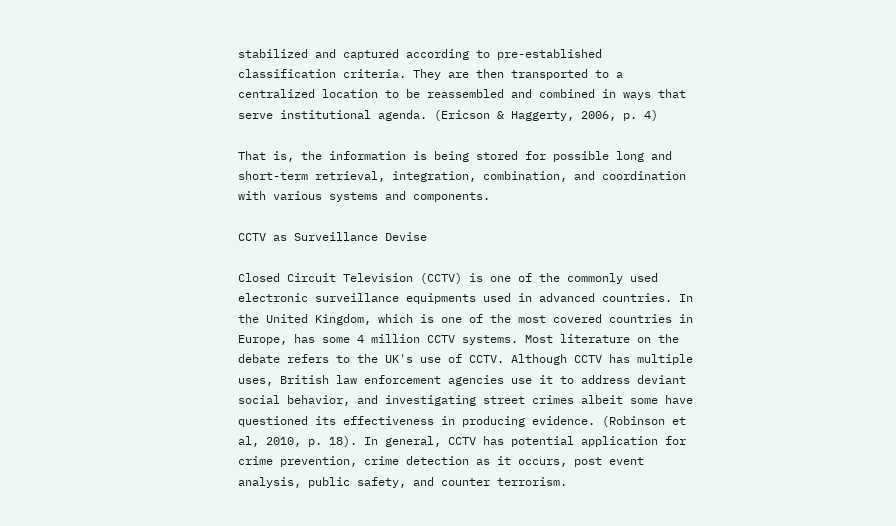stabilized and captured according to pre-established classification criteria. They are then transported to a centralized location to be reassembled and combined in ways that serve institutional agenda. (Ericson & Haggerty, 2006, p. 4)

That is, the information is being stored for possible long and short-term retrieval, integration, combination, and coordination with various systems and components.

CCTV as Surveillance Devise

Closed Circuit Television (CCTV) is one of the commonly used electronic surveillance equipments used in advanced countries. In the United Kingdom, which is one of the most covered countries in Europe, has some 4 million CCTV systems. Most literature on the debate refers to the UK's use of CCTV. Although CCTV has multiple uses, British law enforcement agencies use it to address deviant social behavior, and investigating street crimes albeit some have questioned its effectiveness in producing evidence. (Robinson et al, 2010, p. 18). In general, CCTV has potential application for crime prevention, crime detection as it occurs, post event analysis, public safety, and counter terrorism.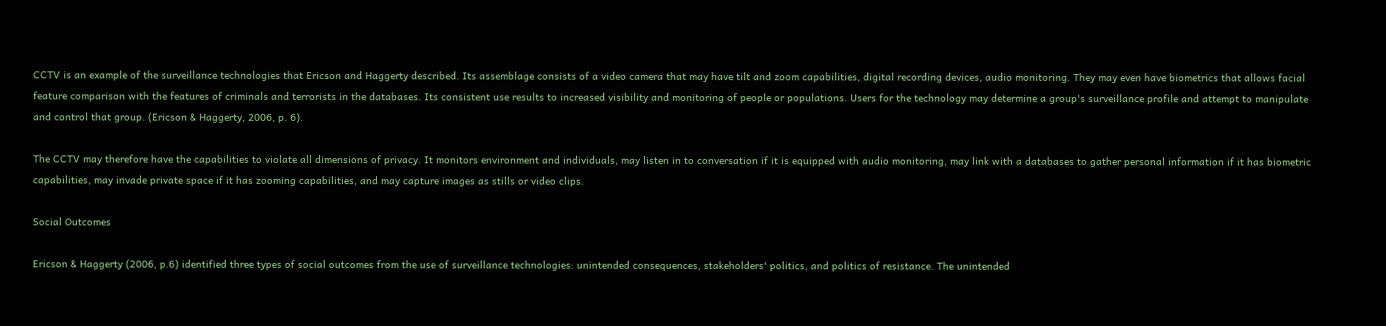CCTV is an example of the surveillance technologies that Ericson and Haggerty described. Its assemblage consists of a video camera that may have tilt and zoom capabilities, digital recording devices, audio monitoring. They may even have biometrics that allows facial feature comparison with the features of criminals and terrorists in the databases. Its consistent use results to increased visibility and monitoring of people or populations. Users for the technology may determine a group's surveillance profile and attempt to manipulate and control that group. (Ericson & Haggerty, 2006, p. 6).

The CCTV may therefore have the capabilities to violate all dimensions of privacy. It monitors environment and individuals, may listen in to conversation if it is equipped with audio monitoring, may link with a databases to gather personal information if it has biometric capabilities, may invade private space if it has zooming capabilities, and may capture images as stills or video clips.

Social Outcomes

Ericson & Haggerty (2006, p.6) identified three types of social outcomes from the use of surveillance technologies: unintended consequences, stakeholders' politics, and politics of resistance. The unintended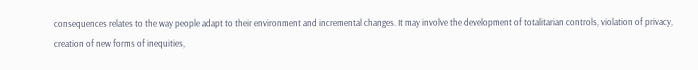consequences relates to the way people adapt to their environment and incremental changes. It may involve the development of totalitarian controls, violation of privacy, creation of new forms of inequities,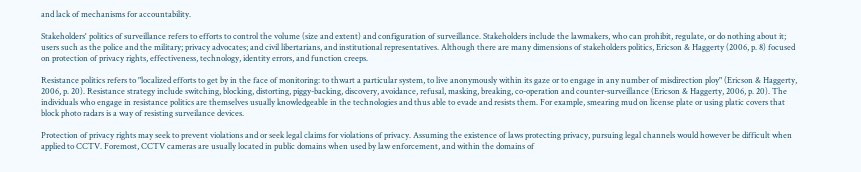and lack of mechanisms for accountability.

Stakeholders' politics of surveillance refers to efforts to control the volume (size and extent) and configuration of surveillance. Stakeholders include the lawmakers, who can prohibit, regulate, or do nothing about it; users such as the police and the military; privacy advocates; and civil libertarians, and institutional representatives. Although there are many dimensions of stakeholders politics, Ericson & Haggerty (2006, p. 8) focused on protection of privacy rights, effectiveness, technology, identity errors, and function creeps.

Resistance politics refers to "localized efforts to get by in the face of monitoring: to thwart a particular system, to live anonymously within its gaze or to engage in any number of misdirection ploy" (Ericson & Haggerty, 2006, p. 20). Resistance strategy include switching, blocking, distorting, piggy-backing, discovery, avoidance, refusal, masking, breaking, co-operation and counter-surveillance (Ericson & Haggerty, 2006, p. 20). The individuals who engage in resistance politics are themselves usually knowledgeable in the technologies and thus able to evade and resists them. For example, smearing mud on license plate or using platic covers that block photo radars is a way of resisting surveilance devices.

Protection of privacy rights may seek to prevent violations and or seek legal claims for violations of privacy. Assuming the existence of laws protecting privacy, pursuing legal channels would however be difficult when applied to CCTV. Foremost, CCTV cameras are usually located in public domains when used by law enforcement, and within the domains of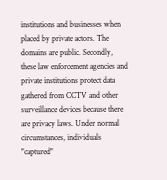institutions and businesses when placed by private actors. The domains are public. Secondly, these law enforcement agencies and private institutions protect data gathered from CCTV and other surveillance devices because there are privacy laws. Under normal circumstances, individuals "captured"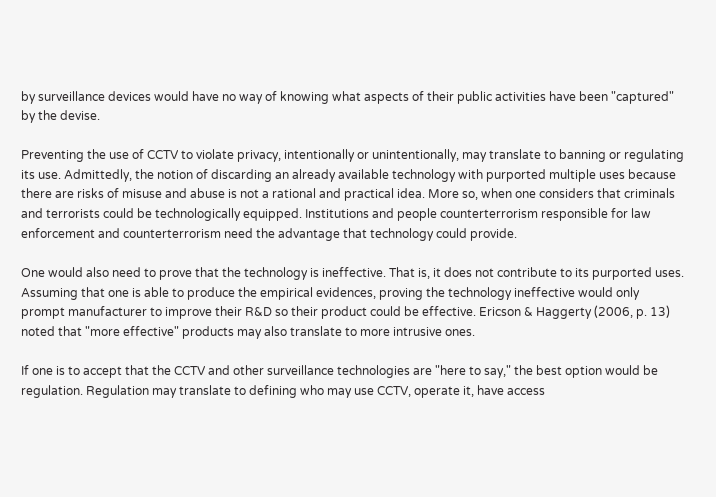by surveillance devices would have no way of knowing what aspects of their public activities have been "captured" by the devise.

Preventing the use of CCTV to violate privacy, intentionally or unintentionally, may translate to banning or regulating its use. Admittedly, the notion of discarding an already available technology with purported multiple uses because there are risks of misuse and abuse is not a rational and practical idea. More so, when one considers that criminals and terrorists could be technologically equipped. Institutions and people counterterrorism responsible for law enforcement and counterterrorism need the advantage that technology could provide.

One would also need to prove that the technology is ineffective. That is, it does not contribute to its purported uses. Assuming that one is able to produce the empirical evidences, proving the technology ineffective would only prompt manufacturer to improve their R&D so their product could be effective. Ericson & Haggerty (2006, p. 13) noted that "more effective" products may also translate to more intrusive ones.

If one is to accept that the CCTV and other surveillance technologies are "here to say," the best option would be regulation. Regulation may translate to defining who may use CCTV, operate it, have access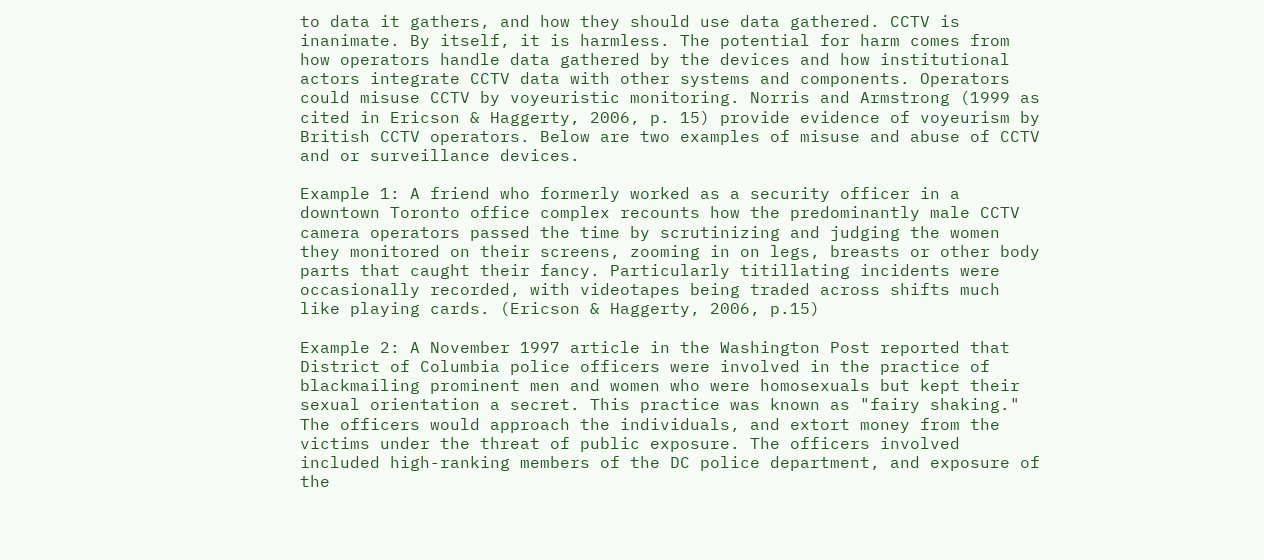to data it gathers, and how they should use data gathered. CCTV is inanimate. By itself, it is harmless. The potential for harm comes from how operators handle data gathered by the devices and how institutional actors integrate CCTV data with other systems and components. Operators could misuse CCTV by voyeuristic monitoring. Norris and Armstrong (1999 as cited in Ericson & Haggerty, 2006, p. 15) provide evidence of voyeurism by British CCTV operators. Below are two examples of misuse and abuse of CCTV and or surveillance devices.

Example 1: A friend who formerly worked as a security officer in a downtown Toronto office complex recounts how the predominantly male CCTV camera operators passed the time by scrutinizing and judging the women they monitored on their screens, zooming in on legs, breasts or other body parts that caught their fancy. Particularly titillating incidents were occasionally recorded, with videotapes being traded across shifts much like playing cards. (Ericson & Haggerty, 2006, p.15)

Example 2: A November 1997 article in the Washington Post reported that District of Columbia police officers were involved in the practice of blackmailing prominent men and women who were homosexuals but kept their sexual orientation a secret. This practice was known as "fairy shaking." The officers would approach the individuals, and extort money from the victims under the threat of public exposure. The officers involved included high-ranking members of the DC police department, and exposure of the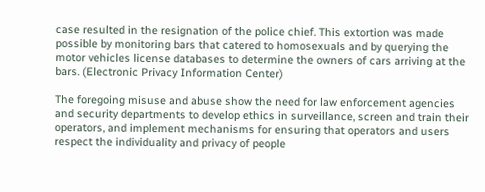case resulted in the resignation of the police chief. This extortion was made possible by monitoring bars that catered to homosexuals and by querying the motor vehicles license databases to determine the owners of cars arriving at the bars. (Electronic Privacy Information Center)

The foregoing misuse and abuse show the need for law enforcement agencies and security departments to develop ethics in surveillance, screen and train their operators, and implement mechanisms for ensuring that operators and users respect the individuality and privacy of people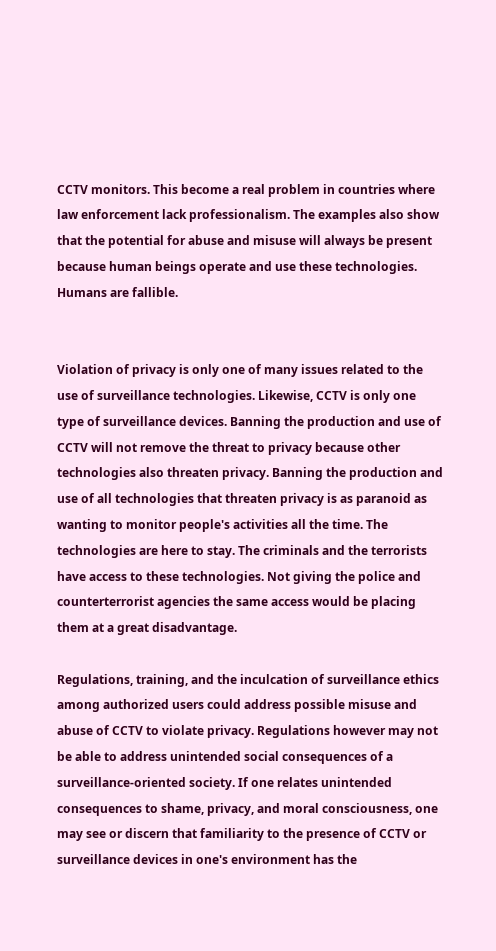CCTV monitors. This become a real problem in countries where law enforcement lack professionalism. The examples also show that the potential for abuse and misuse will always be present because human beings operate and use these technologies. Humans are fallible.


Violation of privacy is only one of many issues related to the use of surveillance technologies. Likewise, CCTV is only one type of surveillance devices. Banning the production and use of CCTV will not remove the threat to privacy because other technologies also threaten privacy. Banning the production and use of all technologies that threaten privacy is as paranoid as wanting to monitor people's activities all the time. The technologies are here to stay. The criminals and the terrorists have access to these technologies. Not giving the police and counterterrorist agencies the same access would be placing them at a great disadvantage.

Regulations, training, and the inculcation of surveillance ethics among authorized users could address possible misuse and abuse of CCTV to violate privacy. Regulations however may not be able to address unintended social consequences of a surveillance-oriented society. If one relates unintended consequences to shame, privacy, and moral consciousness, one may see or discern that familiarity to the presence of CCTV or surveillance devices in one's environment has the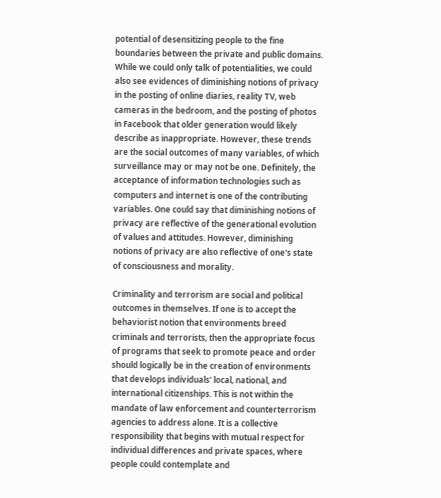potential of desensitizing people to the fine boundaries between the private and public domains. While we could only talk of potentialities, we could also see evidences of diminishing notions of privacy in the posting of online diaries, reality TV, web cameras in the bedroom, and the posting of photos in Facebook that older generation would likely describe as inappropriate. However, these trends are the social outcomes of many variables, of which surveillance may or may not be one. Definitely, the acceptance of information technologies such as computers and internet is one of the contributing variables. One could say that diminishing notions of privacy are reflective of the generational evolution of values and attitudes. However, diminishing notions of privacy are also reflective of one's state of consciousness and morality.

Criminality and terrorism are social and political outcomes in themselves. If one is to accept the behaviorist notion that environments breed criminals and terrorists, then the appropriate focus of programs that seek to promote peace and order should logically be in the creation of environments that develops individuals' local, national, and international citizenships. This is not within the mandate of law enforcement and counterterrorism agencies to address alone. It is a collective responsibility that begins with mutual respect for individual differences and private spaces, where people could contemplate and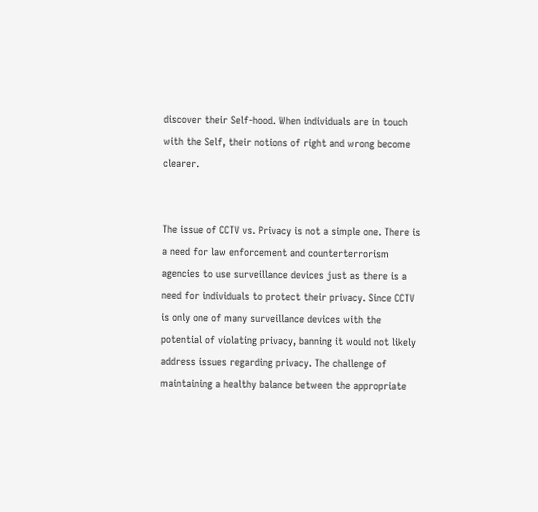discover their Self-hood. When individuals are in touch with the Self, their notions of right and wrong become clearer.


The issue of CCTV vs. Privacy is not a simple one. There is a need for law enforcement and counterterrorism agencies to use surveillance devices just as there is a need for individuals to protect their privacy. Since CCTV is only one of many surveillance devices with the potential of violating privacy, banning it would not likely address issues regarding privacy. The challenge of maintaining a healthy balance between the appropriate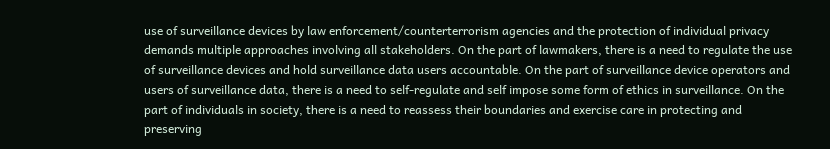use of surveillance devices by law enforcement/counterterrorism agencies and the protection of individual privacy demands multiple approaches involving all stakeholders. On the part of lawmakers, there is a need to regulate the use of surveillance devices and hold surveillance data users accountable. On the part of surveillance device operators and users of surveillance data, there is a need to self-regulate and self impose some form of ethics in surveillance. On the part of individuals in society, there is a need to reassess their boundaries and exercise care in protecting and preserving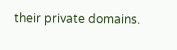their private domains.